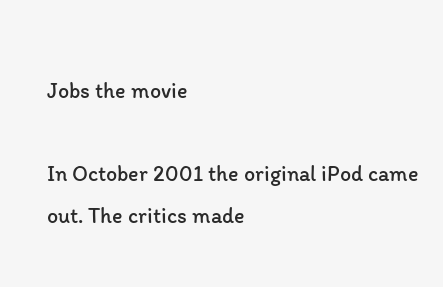Jobs the movie

In October 2001 the original iPod came out. The critics made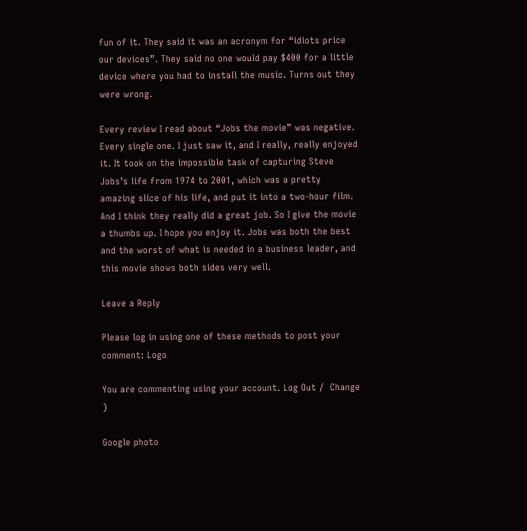fun of it. They said it was an acronym for “idiots price our devices”. They said no one would pay $400 for a little device where you had to install the music. Turns out they were wrong.

Every review I read about “Jobs the movie” was negative. Every single one. I just saw it, and I really, really enjoyed it. It took on the impossible task of capturing Steve Jobs’s life from 1974 to 2001, which was a pretty amazing slice of his life, and put it into a two-hour film. And I think they really did a great job. So I give the movie a thumbs up. I hope you enjoy it. Jobs was both the best and the worst of what is needed in a business leader, and this movie shows both sides very well.

Leave a Reply

Please log in using one of these methods to post your comment: Logo

You are commenting using your account. Log Out /  Change )

Google photo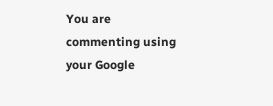You are commenting using your Google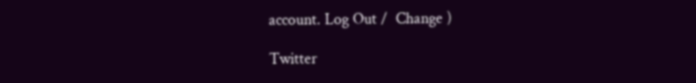account. Log Out /  Change )

Twitter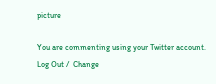picture

You are commenting using your Twitter account. Log Out /  Change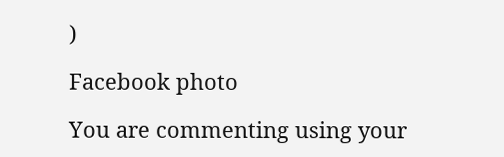)

Facebook photo

You are commenting using your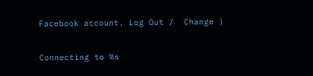Facebook account. Log Out /  Change )

Connecting to %s